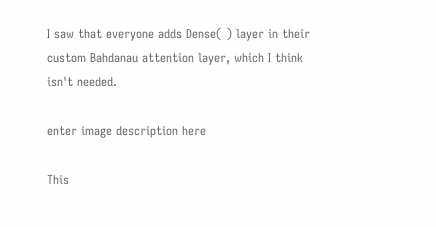I saw that everyone adds Dense( ) layer in their custom Bahdanau attention layer, which I think isn't needed.

enter image description here

This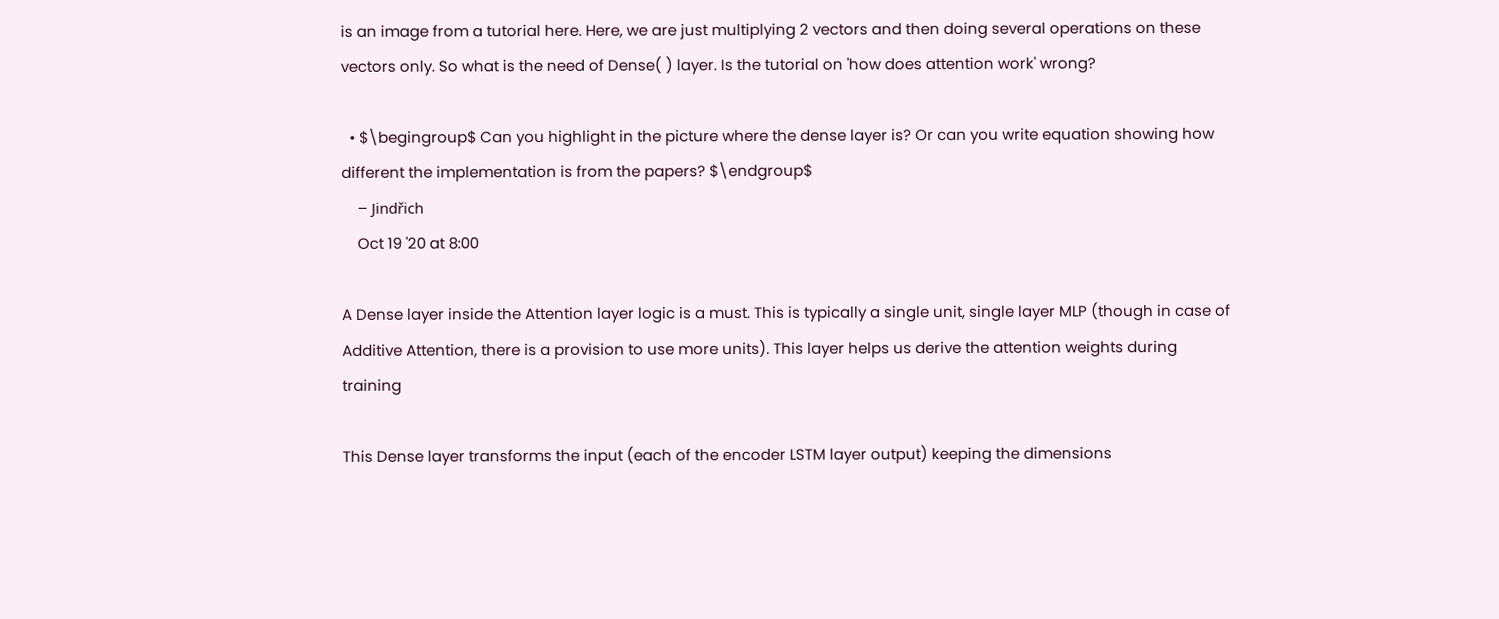is an image from a tutorial here. Here, we are just multiplying 2 vectors and then doing several operations on these vectors only. So what is the need of Dense( ) layer. Is the tutorial on 'how does attention work' wrong?

  • $\begingroup$ Can you highlight in the picture where the dense layer is? Or can you write equation showing how different the implementation is from the papers? $\endgroup$
    – Jindřich
    Oct 19 '20 at 8:00

A Dense layer inside the Attention layer logic is a must. This is typically a single unit, single layer MLP (though in case of Additive Attention, there is a provision to use more units). This layer helps us derive the attention weights during training

This Dense layer transforms the input (each of the encoder LSTM layer output) keeping the dimensions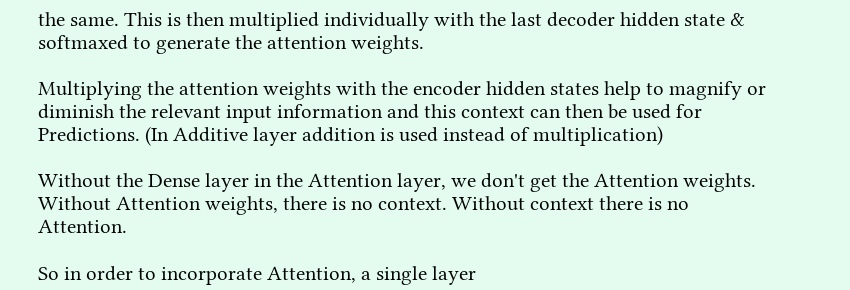the same. This is then multiplied individually with the last decoder hidden state & softmaxed to generate the attention weights.

Multiplying the attention weights with the encoder hidden states help to magnify or diminish the relevant input information and this context can then be used for Predictions. (In Additive layer addition is used instead of multiplication)

Without the Dense layer in the Attention layer, we don't get the Attention weights. Without Attention weights, there is no context. Without context there is no Attention.

So in order to incorporate Attention, a single layer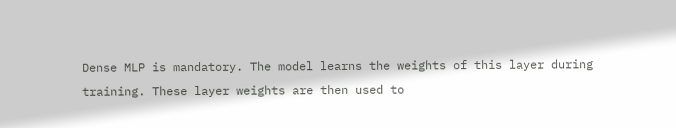Dense MLP is mandatory. The model learns the weights of this layer during training. These layer weights are then used to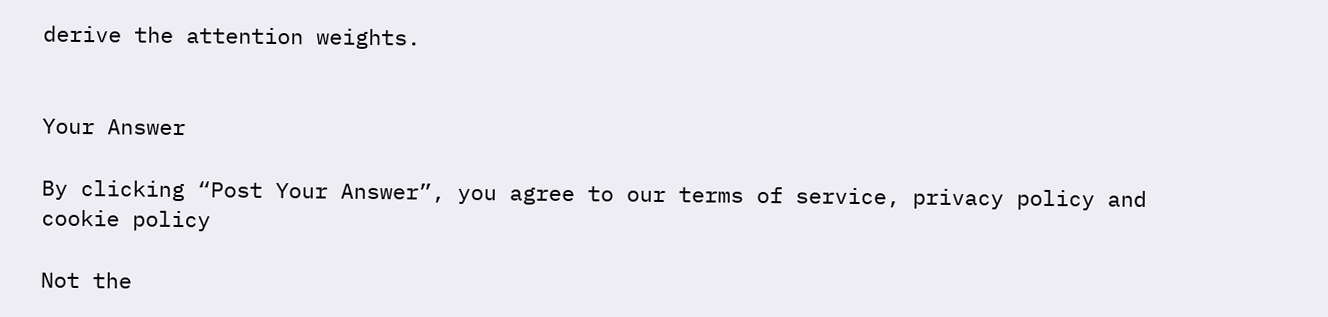derive the attention weights.


Your Answer

By clicking “Post Your Answer”, you agree to our terms of service, privacy policy and cookie policy

Not the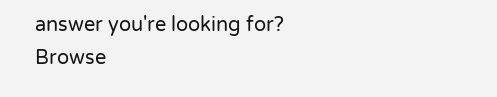answer you're looking for? Browse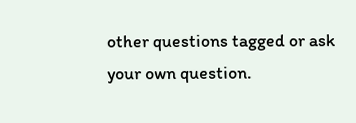other questions tagged or ask your own question.